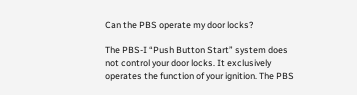Can the PBS operate my door locks?

The PBS-I “Push Button Start” system does not control your door locks. It exclusively operates the function of your ignition. The PBS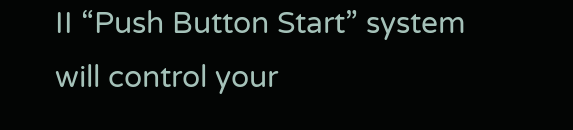II “Push Button Start” system will control your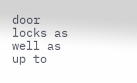door locks as well as up to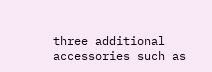three additional accessories such as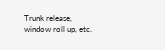Trunk release, window roll up, etc.